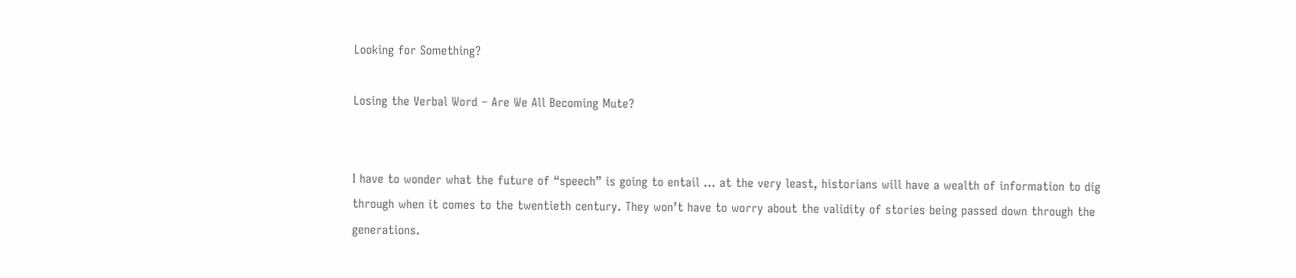Looking for Something?

Losing the Verbal Word – Are We All Becoming Mute?


I have to wonder what the future of “speech” is going to entail … at the very least, historians will have a wealth of information to dig through when it comes to the twentieth century. They won’t have to worry about the validity of stories being passed down through the generations.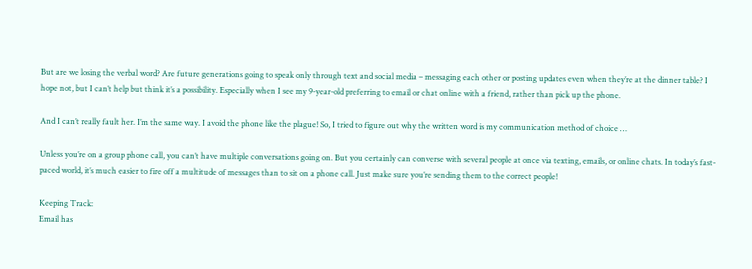But are we losing the verbal word? Are future generations going to speak only through text and social media – messaging each other or posting updates even when they’re at the dinner table? I hope not, but I can’t help but think it’s a possibility. Especially when I see my 9-year-old preferring to email or chat online with a friend, rather than pick up the phone.

And I can’t really fault her. I’m the same way. I avoid the phone like the plague! So, I tried to figure out why the written word is my communication method of choice …

Unless you’re on a group phone call, you can’t have multiple conversations going on. But you certainly can converse with several people at once via texting, emails, or online chats. In today’s fast-paced world, it’s much easier to fire off a multitude of messages than to sit on a phone call. Just make sure you’re sending them to the correct people!

Keeping Track:
Email has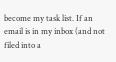become my task list. If an email is in my inbox (and not filed into a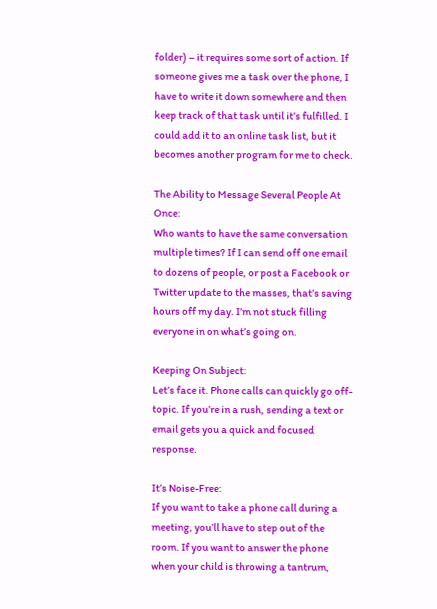folder) – it requires some sort of action. If someone gives me a task over the phone, I have to write it down somewhere and then keep track of that task until it’s fulfilled. I could add it to an online task list, but it becomes another program for me to check.

The Ability to Message Several People At Once:
Who wants to have the same conversation multiple times? If I can send off one email to dozens of people, or post a Facebook or Twitter update to the masses, that’s saving hours off my day. I’m not stuck filling everyone in on what’s going on.

Keeping On Subject:
Let’s face it. Phone calls can quickly go off-topic. If you’re in a rush, sending a text or email gets you a quick and focused response.

It’s Noise-Free:
If you want to take a phone call during a meeting, you’ll have to step out of the room. If you want to answer the phone when your child is throwing a tantrum,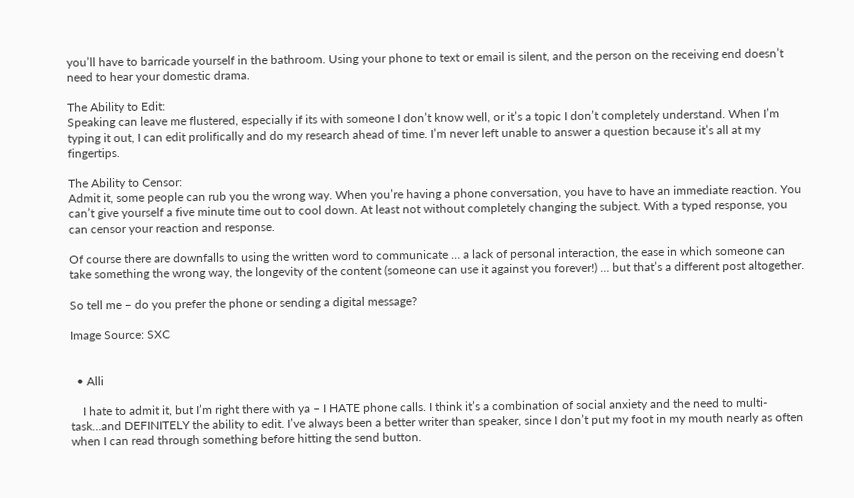you’ll have to barricade yourself in the bathroom. Using your phone to text or email is silent, and the person on the receiving end doesn’t need to hear your domestic drama.

The Ability to Edit:
Speaking can leave me flustered, especially if its with someone I don’t know well, or it’s a topic I don’t completely understand. When I’m typing it out, I can edit prolifically and do my research ahead of time. I’m never left unable to answer a question because it’s all at my fingertips.

The Ability to Censor:
Admit it, some people can rub you the wrong way. When you’re having a phone conversation, you have to have an immediate reaction. You can’t give yourself a five minute time out to cool down. At least not without completely changing the subject. With a typed response, you can censor your reaction and response.

Of course there are downfalls to using the written word to communicate … a lack of personal interaction, the ease in which someone can take something the wrong way, the longevity of the content (someone can use it against you forever!) … but that’s a different post altogether.

So tell me – do you prefer the phone or sending a digital message?

Image Source: SXC


  • Alli

    I hate to admit it, but I’m right there with ya – I HATE phone calls. I think it’s a combination of social anxiety and the need to multi-task…and DEFINITELY the ability to edit. I’ve always been a better writer than speaker, since I don’t put my foot in my mouth nearly as often when I can read through something before hitting the send button.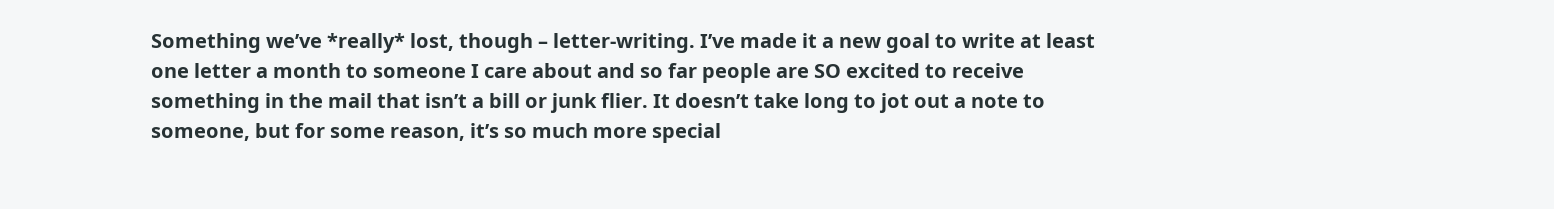Something we’ve *really* lost, though – letter-writing. I’ve made it a new goal to write at least one letter a month to someone I care about and so far people are SO excited to receive something in the mail that isn’t a bill or junk flier. It doesn’t take long to jot out a note to someone, but for some reason, it’s so much more special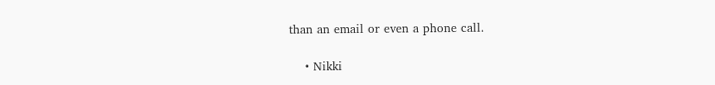than an email or even a phone call.

    • Nikki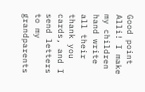Good point Alli! I make my children hand write all their thank you cards, and I send letters to my grandparents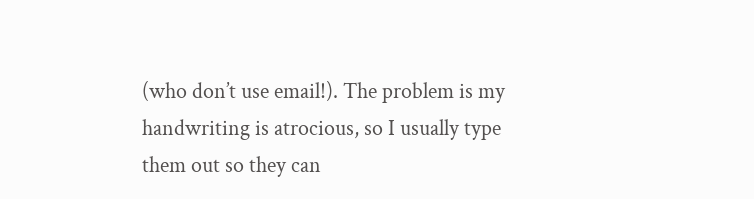(who don’t use email!). The problem is my handwriting is atrocious, so I usually type them out so they can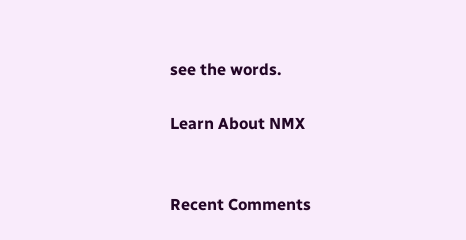see the words.

Learn About NMX


Recent Comments